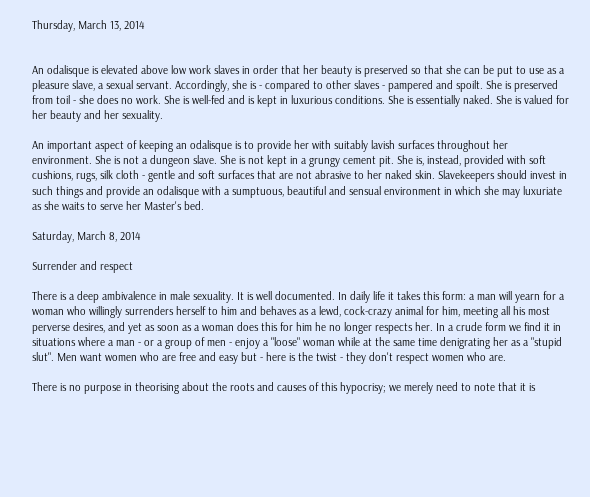Thursday, March 13, 2014


An odalisque is elevated above low work slaves in order that her beauty is preserved so that she can be put to use as a pleasure slave, a sexual servant. Accordingly, she is - compared to other slaves - pampered and spoilt. She is preserved from toil - she does no work. She is well-fed and is kept in luxurious conditions. She is essentially naked. She is valued for her beauty and her sexuality.

An important aspect of keeping an odalisque is to provide her with suitably lavish surfaces throughout her environment. She is not a dungeon slave. She is not kept in a grungy cement pit. She is, instead, provided with soft cushions, rugs, silk cloth - gentle and soft surfaces that are not abrasive to her naked skin. Slavekeepers should invest in such things and provide an odalisque with a sumptuous, beautiful and sensual environment in which she may luxuriate as she waits to serve her Master's bed.

Saturday, March 8, 2014

Surrender and respect

There is a deep ambivalence in male sexuality. It is well documented. In daily life it takes this form: a man will yearn for a woman who willingly surrenders herself to him and behaves as a lewd, cock-crazy animal for him, meeting all his most perverse desires, and yet as soon as a woman does this for him he no longer respects her. In a crude form we find it in situations where a man - or a group of men - enjoy a "loose" woman while at the same time denigrating her as a "stupid slut". Men want women who are free and easy but - here is the twist - they don't respect women who are.

There is no purpose in theorising about the roots and causes of this hypocrisy; we merely need to note that it is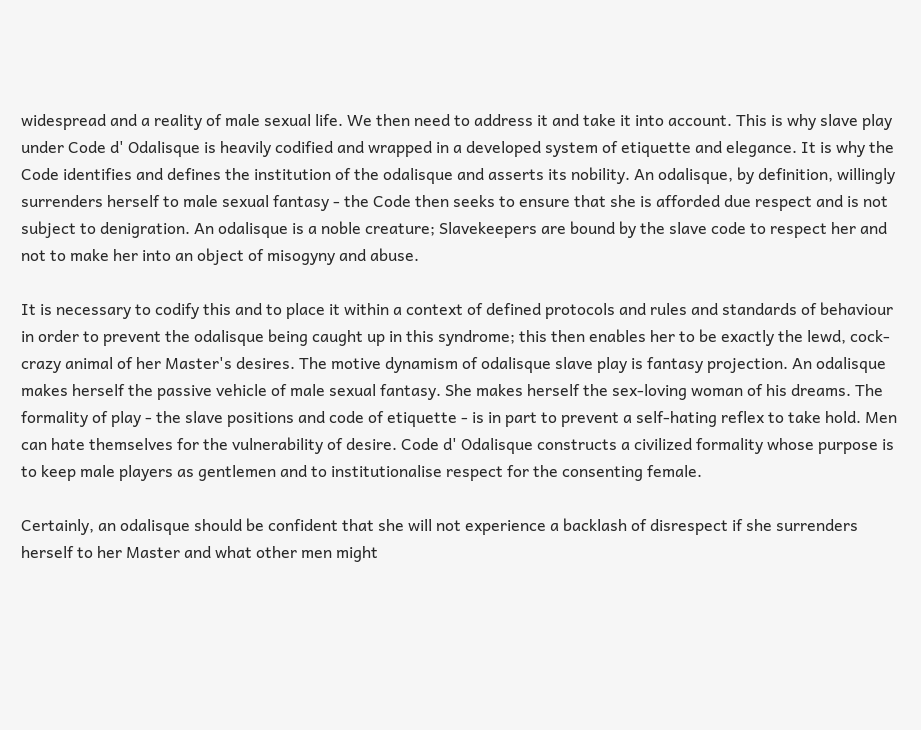widespread and a reality of male sexual life. We then need to address it and take it into account. This is why slave play under Code d' Odalisque is heavily codified and wrapped in a developed system of etiquette and elegance. It is why the Code identifies and defines the institution of the odalisque and asserts its nobility. An odalisque, by definition, willingly surrenders herself to male sexual fantasy - the Code then seeks to ensure that she is afforded due respect and is not subject to denigration. An odalisque is a noble creature; Slavekeepers are bound by the slave code to respect her and not to make her into an object of misogyny and abuse.

It is necessary to codify this and to place it within a context of defined protocols and rules and standards of behaviour in order to prevent the odalisque being caught up in this syndrome; this then enables her to be exactly the lewd, cock-crazy animal of her Master's desires. The motive dynamism of odalisque slave play is fantasy projection. An odalisque makes herself the passive vehicle of male sexual fantasy. She makes herself the sex-loving woman of his dreams. The formality of play - the slave positions and code of etiquette - is in part to prevent a self-hating reflex to take hold. Men can hate themselves for the vulnerability of desire. Code d' Odalisque constructs a civilized formality whose purpose is to keep male players as gentlemen and to institutionalise respect for the consenting female.

Certainly, an odalisque should be confident that she will not experience a backlash of disrespect if she surrenders herself to her Master and what other men might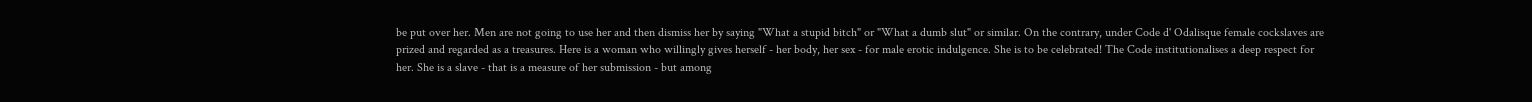be put over her. Men are not going to use her and then dismiss her by saying "What a stupid bitch" or "What a dumb slut" or similar. On the contrary, under Code d' Odalisque female cockslaves are prized and regarded as a treasures. Here is a woman who willingly gives herself - her body, her sex - for male erotic indulgence. She is to be celebrated! The Code institutionalises a deep respect for her. She is a slave - that is a measure of her submission - but among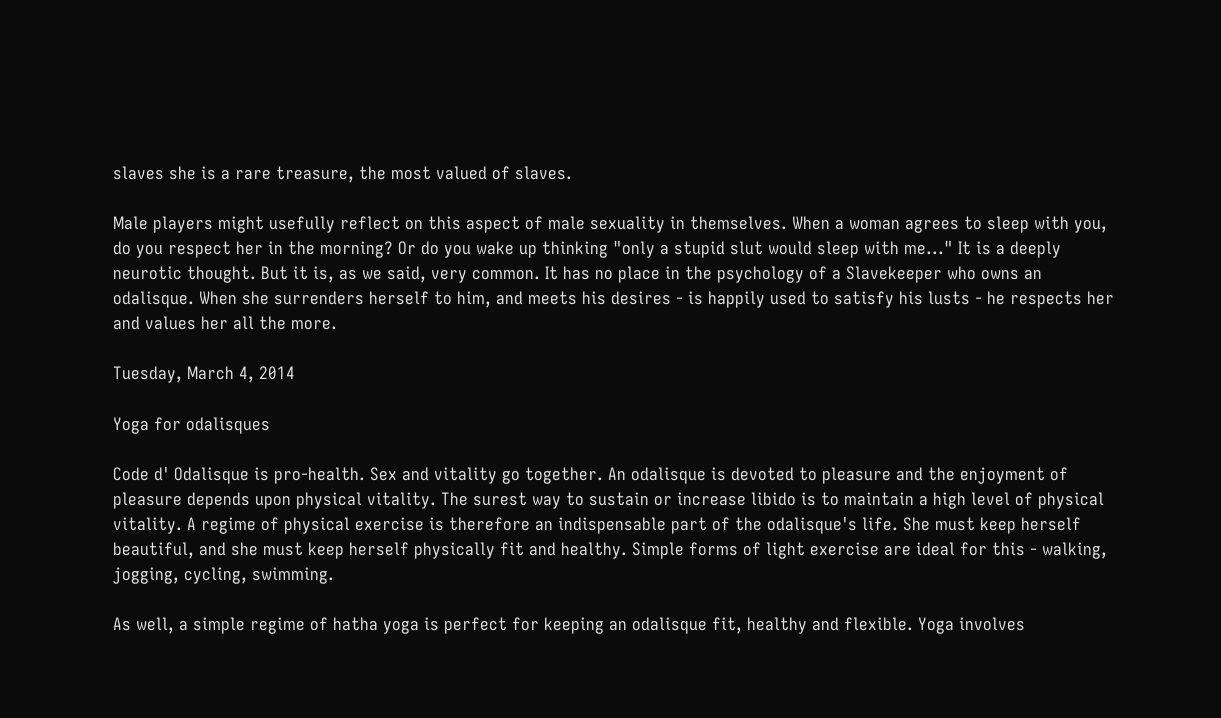slaves she is a rare treasure, the most valued of slaves.

Male players might usefully reflect on this aspect of male sexuality in themselves. When a woman agrees to sleep with you, do you respect her in the morning? Or do you wake up thinking "only a stupid slut would sleep with me..." It is a deeply neurotic thought. But it is, as we said, very common. It has no place in the psychology of a Slavekeeper who owns an odalisque. When she surrenders herself to him, and meets his desires - is happily used to satisfy his lusts - he respects her and values her all the more.

Tuesday, March 4, 2014

Yoga for odalisques

Code d' Odalisque is pro-health. Sex and vitality go together. An odalisque is devoted to pleasure and the enjoyment of pleasure depends upon physical vitality. The surest way to sustain or increase libido is to maintain a high level of physical vitality. A regime of physical exercise is therefore an indispensable part of the odalisque's life. She must keep herself beautiful, and she must keep herself physically fit and healthy. Simple forms of light exercise are ideal for this - walking, jogging, cycling, swimming.

As well, a simple regime of hatha yoga is perfect for keeping an odalisque fit, healthy and flexible. Yoga involves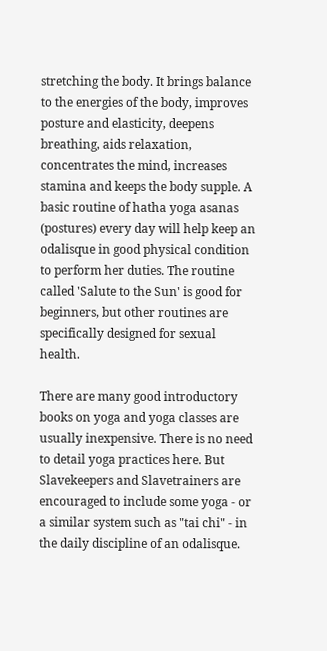stretching the body. It brings balance to the energies of the body, improves posture and elasticity, deepens breathing, aids relaxation, concentrates the mind, increases stamina and keeps the body supple. A basic routine of hatha yoga asanas (postures) every day will help keep an odalisque in good physical condition to perform her duties. The routine called 'Salute to the Sun' is good for beginners, but other routines are specifically designed for sexual health.

There are many good introductory books on yoga and yoga classes are usually inexpensive. There is no need to detail yoga practices here. But Slavekeepers and Slavetrainers are encouraged to include some yoga - or a similar system such as "tai chi" - in the daily discipline of an odalisque.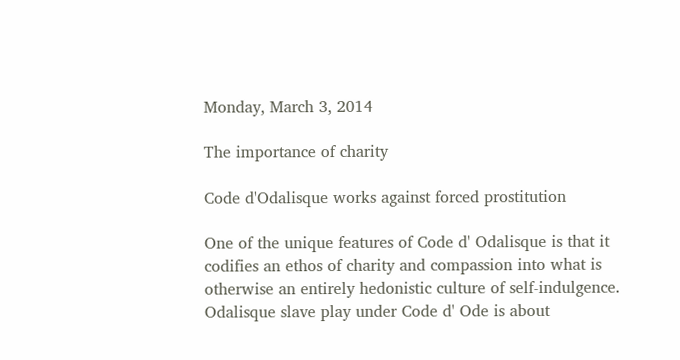Monday, March 3, 2014

The importance of charity

Code d'Odalisque works against forced prostitution

One of the unique features of Code d' Odalisque is that it codifies an ethos of charity and compassion into what is otherwise an entirely hedonistic culture of self-indulgence. Odalisque slave play under Code d' Ode is about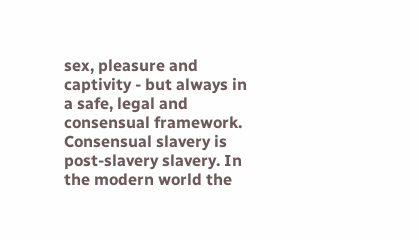sex, pleasure and captivity - but always in a safe, legal and consensual framework. Consensual slavery is post-slavery slavery. In the modern world the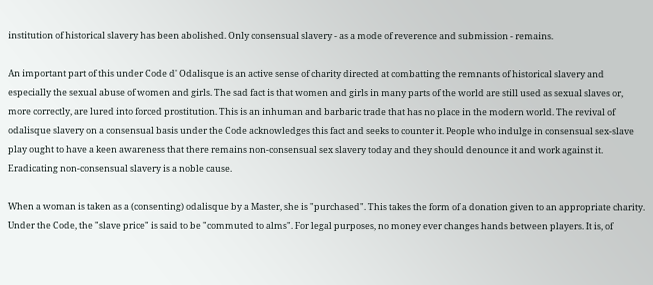institution of historical slavery has been abolished. Only consensual slavery - as a mode of reverence and submission - remains.

An important part of this under Code d' Odalisque is an active sense of charity directed at combatting the remnants of historical slavery and especially the sexual abuse of women and girls. The sad fact is that women and girls in many parts of the world are still used as sexual slaves or, more correctly, are lured into forced prostitution. This is an inhuman and barbaric trade that has no place in the modern world. The revival of odalisque slavery on a consensual basis under the Code acknowledges this fact and seeks to counter it. People who indulge in consensual sex-slave play ought to have a keen awareness that there remains non-consensual sex slavery today and they should denounce it and work against it. Eradicating non-consensual slavery is a noble cause.

When a woman is taken as a (consenting) odalisque by a Master, she is "purchased". This takes the form of a donation given to an appropriate charity. Under the Code, the "slave price" is said to be "commuted to alms". For legal purposes, no money ever changes hands between players. It is, of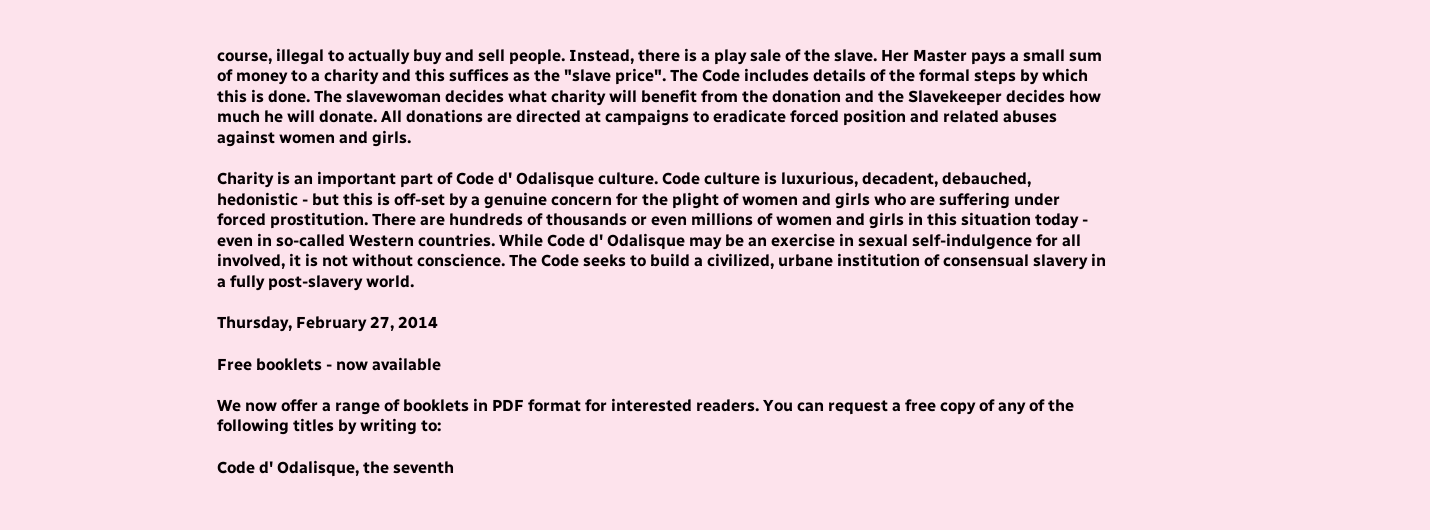course, illegal to actually buy and sell people. Instead, there is a play sale of the slave. Her Master pays a small sum of money to a charity and this suffices as the "slave price". The Code includes details of the formal steps by which this is done. The slavewoman decides what charity will benefit from the donation and the Slavekeeper decides how much he will donate. All donations are directed at campaigns to eradicate forced position and related abuses against women and girls.

Charity is an important part of Code d' Odalisque culture. Code culture is luxurious, decadent, debauched, hedonistic - but this is off-set by a genuine concern for the plight of women and girls who are suffering under forced prostitution. There are hundreds of thousands or even millions of women and girls in this situation today - even in so-called Western countries. While Code d' Odalisque may be an exercise in sexual self-indulgence for all involved, it is not without conscience. The Code seeks to build a civilized, urbane institution of consensual slavery in a fully post-slavery world.

Thursday, February 27, 2014

Free booklets - now available

We now offer a range of booklets in PDF format for interested readers. You can request a free copy of any of the following titles by writing to:

Code d' Odalisque, the seventh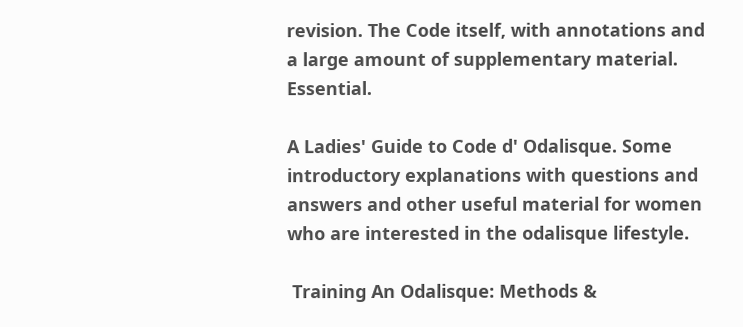revision. The Code itself, with annotations and a large amount of supplementary material. Essential.

A Ladies' Guide to Code d' Odalisque. Some introductory explanations with questions and answers and other useful material for women who are interested in the odalisque lifestyle.

 Training An Odalisque: Methods &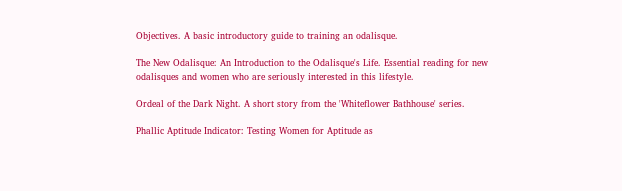Objectives. A basic introductory guide to training an odalisque.

The New Odalisque: An Introduction to the Odalisque's Life. Essential reading for new odalisques and women who are seriously interested in this lifestyle.

Ordeal of the Dark Night. A short story from the 'Whiteflower Bathhouse' series.

Phallic Aptitude Indicator: Testing Women for Aptitude as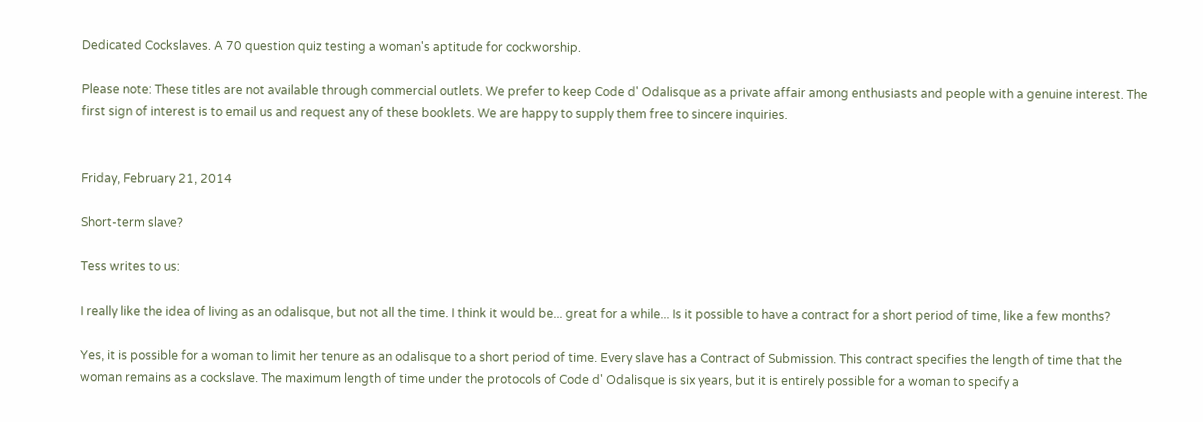Dedicated Cockslaves. A 70 question quiz testing a woman's aptitude for cockworship.

Please note: These titles are not available through commercial outlets. We prefer to keep Code d' Odalisque as a private affair among enthusiasts and people with a genuine interest. The first sign of interest is to email us and request any of these booklets. We are happy to supply them free to sincere inquiries.


Friday, February 21, 2014

Short-term slave?

Tess writes to us:

I really like the idea of living as an odalisque, but not all the time. I think it would be... great for a while... Is it possible to have a contract for a short period of time, like a few months?

Yes, it is possible for a woman to limit her tenure as an odalisque to a short period of time. Every slave has a Contract of Submission. This contract specifies the length of time that the woman remains as a cockslave. The maximum length of time under the protocols of Code d' Odalisque is six years, but it is entirely possible for a woman to specify a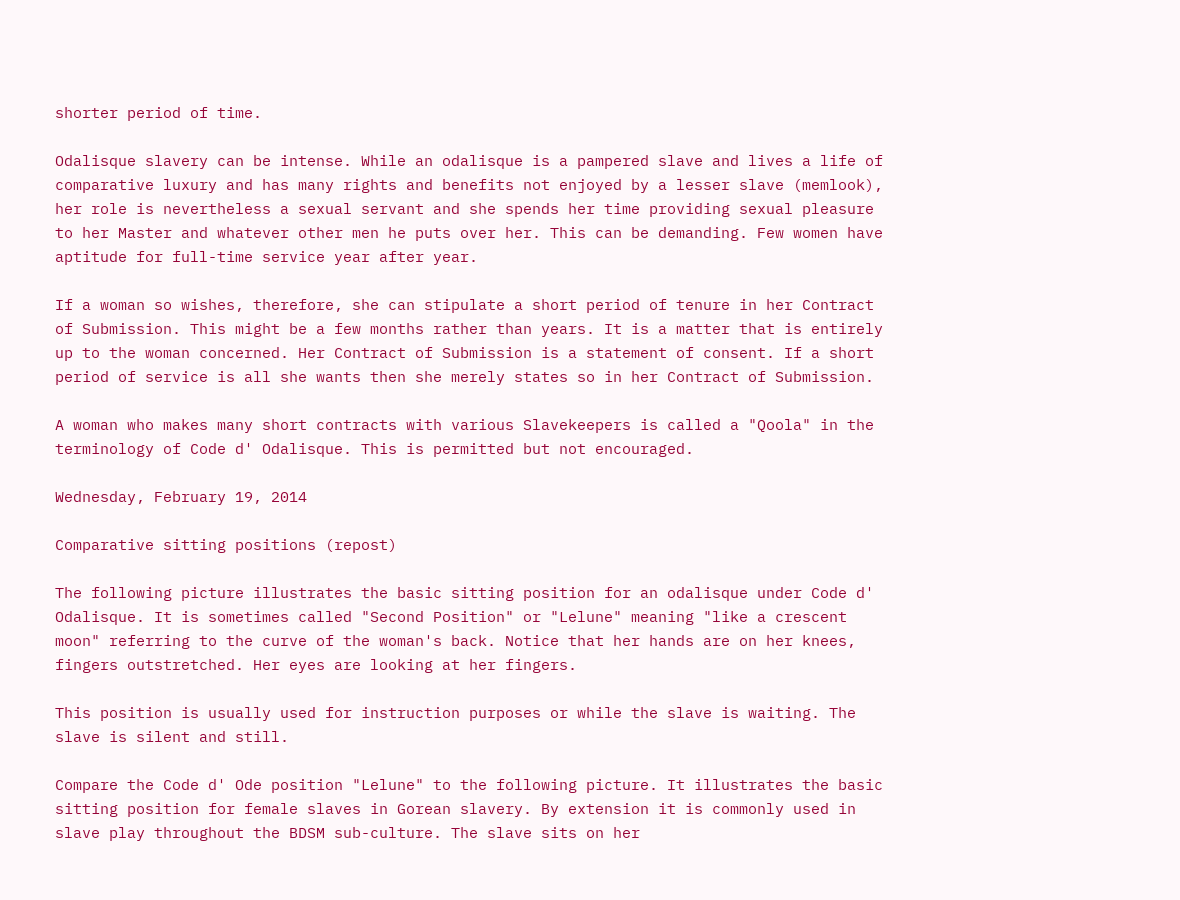shorter period of time.

Odalisque slavery can be intense. While an odalisque is a pampered slave and lives a life of comparative luxury and has many rights and benefits not enjoyed by a lesser slave (memlook), her role is nevertheless a sexual servant and she spends her time providing sexual pleasure to her Master and whatever other men he puts over her. This can be demanding. Few women have aptitude for full-time service year after year.

If a woman so wishes, therefore, she can stipulate a short period of tenure in her Contract of Submission. This might be a few months rather than years. It is a matter that is entirely up to the woman concerned. Her Contract of Submission is a statement of consent. If a short period of service is all she wants then she merely states so in her Contract of Submission.

A woman who makes many short contracts with various Slavekeepers is called a "Qoola" in the terminology of Code d' Odalisque. This is permitted but not encouraged.

Wednesday, February 19, 2014

Comparative sitting positions (repost)

The following picture illustrates the basic sitting position for an odalisque under Code d' Odalisque. It is sometimes called "Second Position" or "Lelune" meaning "like a crescent moon" referring to the curve of the woman's back. Notice that her hands are on her knees, fingers outstretched. Her eyes are looking at her fingers.

This position is usually used for instruction purposes or while the slave is waiting. The slave is silent and still.

Compare the Code d' Ode position "Lelune" to the following picture. It illustrates the basic sitting position for female slaves in Gorean slavery. By extension it is commonly used in slave play throughout the BDSM sub-culture. The slave sits on her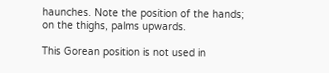haunches. Note the position of the hands; on the thighs, palms upwards.

This Gorean position is not used in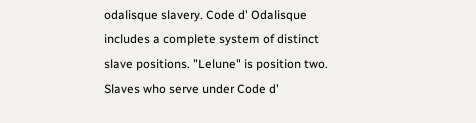odalisque slavery. Code d' Odalisque includes a complete system of distinct slave positions. "Lelune" is position two. Slaves who serve under Code d'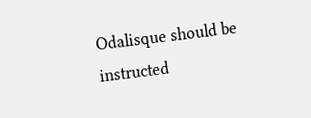Odalisque should be instructed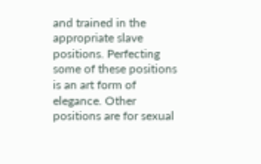and trained in the appropriate slave positions. Perfecting some of these positions is an art form of elegance. Other positions are for sexual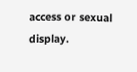access or sexual display.